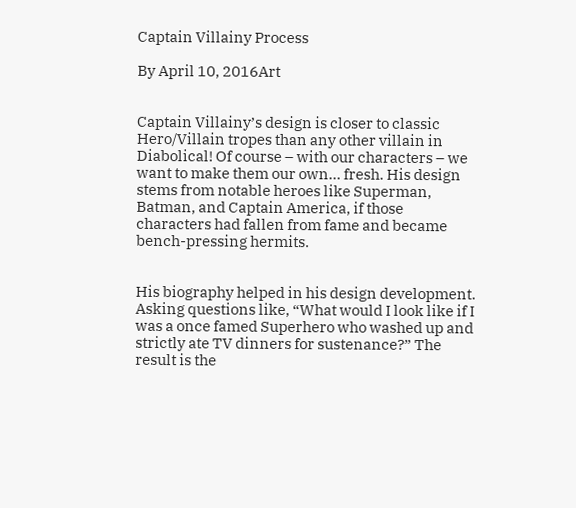Captain Villainy Process

By April 10, 2016Art


Captain Villainy’s design is closer to classic Hero/Villain tropes than any other villain in Diabolical! Of course – with our characters – we want to make them our own… fresh. His design stems from notable heroes like Superman, Batman, and Captain America, if those characters had fallen from fame and became bench-pressing hermits.


His biography helped in his design development. Asking questions like, “What would I look like if I was a once famed Superhero who washed up and strictly ate TV dinners for sustenance?” The result is the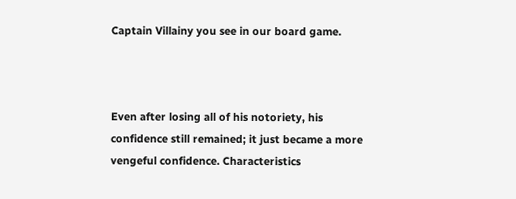Captain Villainy you see in our board game.



Even after losing all of his notoriety, his confidence still remained; it just became a more vengeful confidence. Characteristics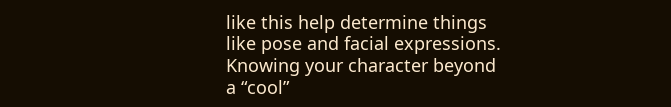like this help determine things like pose and facial expressions. Knowing your character beyond a “cool”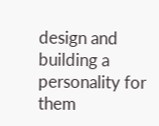design and building a personality for them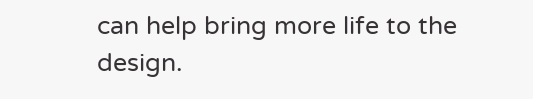can help bring more life to the design.